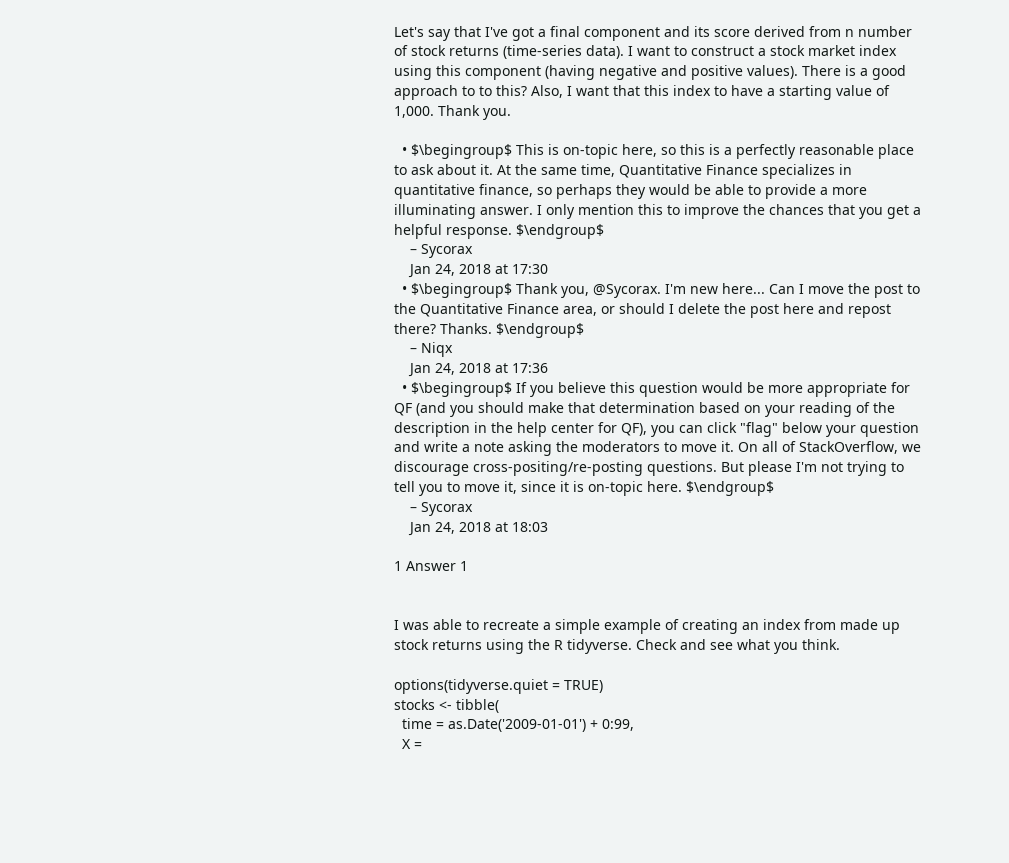Let's say that I've got a final component and its score derived from n number of stock returns (time-series data). I want to construct a stock market index using this component (having negative and positive values). There is a good approach to to this? Also, I want that this index to have a starting value of 1,000. Thank you.

  • $\begingroup$ This is on-topic here, so this is a perfectly reasonable place to ask about it. At the same time, Quantitative Finance specializes in quantitative finance, so perhaps they would be able to provide a more illuminating answer. I only mention this to improve the chances that you get a helpful response. $\endgroup$
    – Sycorax
    Jan 24, 2018 at 17:30
  • $\begingroup$ Thank you, @Sycorax. I'm new here... Can I move the post to the Quantitative Finance area, or should I delete the post here and repost there? Thanks. $\endgroup$
    – Niqx
    Jan 24, 2018 at 17:36
  • $\begingroup$ If you believe this question would be more appropriate for QF (and you should make that determination based on your reading of the description in the help center for QF), you can click "flag" below your question and write a note asking the moderators to move it. On all of StackOverflow, we discourage cross-positing/re-posting questions. But please I'm not trying to tell you to move it, since it is on-topic here. $\endgroup$
    – Sycorax
    Jan 24, 2018 at 18:03

1 Answer 1


I was able to recreate a simple example of creating an index from made up stock returns using the R tidyverse. Check and see what you think.

options(tidyverse.quiet = TRUE)
stocks <- tibble(
  time = as.Date('2009-01-01') + 0:99,
  X =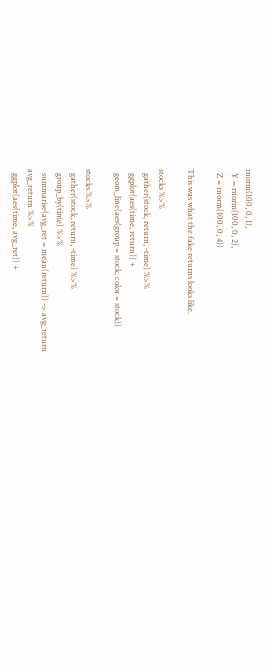rnorm(100, 0, 1),
  Y = rnorm(100, 0, 2),
  Z = rnorm(100, 0, 4))

This was what the fake returns looks like.

stocks %>%
  gather(stock, return, -time) %>%
  ggplot(aes(time, return)) +
  geom_line(aes(group = stock, color = stock))

stocks %>%
  gather(stock, return, -time) %>%
  group_by(time) %>%
  summarise(avg_ret = mean(return)) -> avg_return
avg_return %>%
  ggplot(aes(time, avg_ret)) +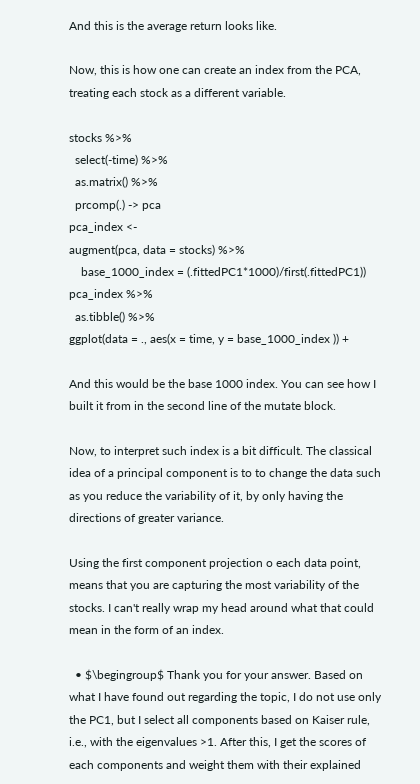And this is the average return looks like.

Now, this is how one can create an index from the PCA, treating each stock as a different variable.

stocks %>%
  select(-time) %>%
  as.matrix() %>%
  prcomp(.) -> pca
pca_index <-
augment(pca, data = stocks) %>%
    base_1000_index = (.fittedPC1*1000)/first(.fittedPC1))
pca_index %>%
  as.tibble() %>%
ggplot(data = ., aes(x = time, y = base_1000_index )) +

And this would be the base 1000 index. You can see how I built it from in the second line of the mutate block.

Now, to interpret such index is a bit difficult. The classical idea of a principal component is to to change the data such as you reduce the variability of it, by only having the directions of greater variance.

Using the first component projection o each data point, means that you are capturing the most variability of the stocks. I can't really wrap my head around what that could mean in the form of an index.

  • $\begingroup$ Thank you for your answer. Based on what I have found out regarding the topic, I do not use only the PC1, but I select all components based on Kaiser rule, i.e., with the eigenvalues >1. After this, I get the scores of each components and weight them with their explained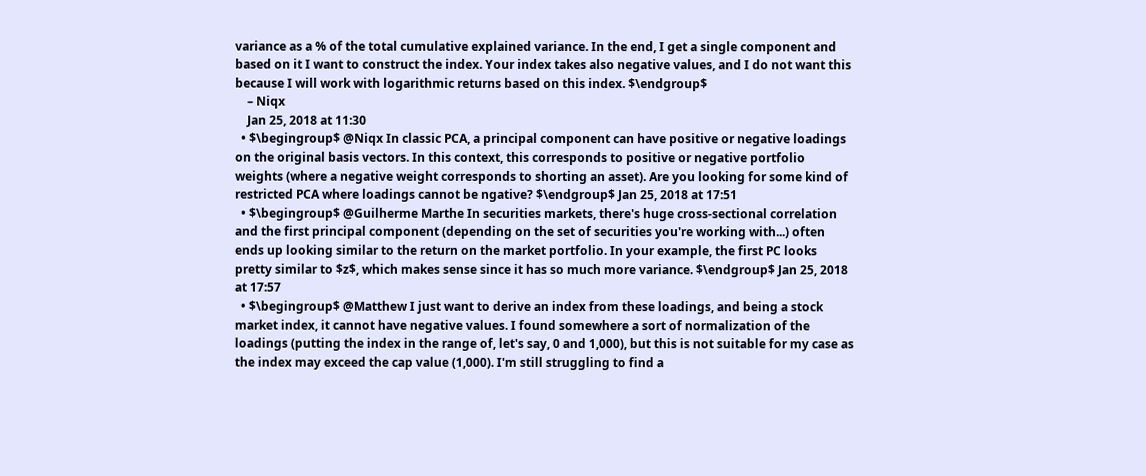variance as a % of the total cumulative explained variance. In the end, I get a single component and based on it I want to construct the index. Your index takes also negative values, and I do not want this because I will work with logarithmic returns based on this index. $\endgroup$
    – Niqx
    Jan 25, 2018 at 11:30
  • $\begingroup$ @Niqx In classic PCA, a principal component can have positive or negative loadings on the original basis vectors. In this context, this corresponds to positive or negative portfolio weights (where a negative weight corresponds to shorting an asset). Are you looking for some kind of restricted PCA where loadings cannot be ngative? $\endgroup$ Jan 25, 2018 at 17:51
  • $\begingroup$ @Guilherme Marthe In securities markets, there's huge cross-sectional correlation and the first principal component (depending on the set of securities you're working with...) often ends up looking similar to the return on the market portfolio. In your example, the first PC looks pretty similar to $z$, which makes sense since it has so much more variance. $\endgroup$ Jan 25, 2018 at 17:57
  • $\begingroup$ @Matthew I just want to derive an index from these loadings, and being a stock market index, it cannot have negative values. I found somewhere a sort of normalization of the loadings (putting the index in the range of, let's say, 0 and 1,000), but this is not suitable for my case as the index may exceed the cap value (1,000). I'm still struggling to find a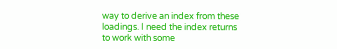way to derive an index from these loadings. I need the index returns to work with some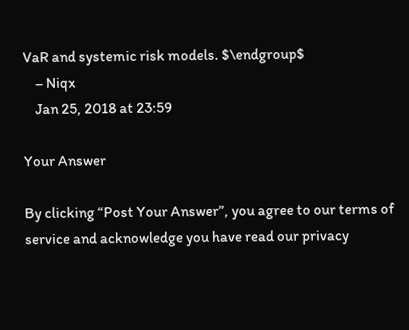VaR and systemic risk models. $\endgroup$
    – Niqx
    Jan 25, 2018 at 23:59

Your Answer

By clicking “Post Your Answer”, you agree to our terms of service and acknowledge you have read our privacy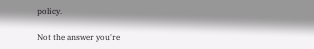policy.

Not the answer you're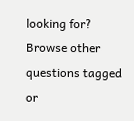looking for? Browse other questions tagged or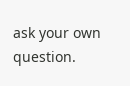ask your own question.